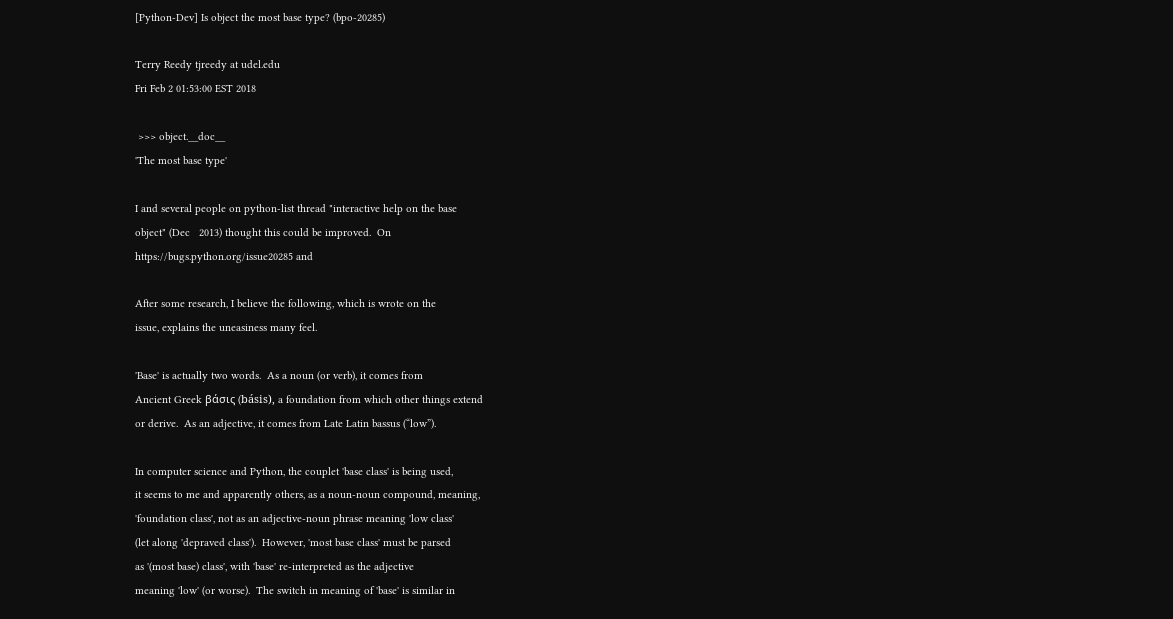[Python-Dev] Is object the most base type? (bpo-20285)

Terry Reedy tjreedy at udel.edu
Fri Feb 2 01:53:00 EST 2018

 >>> object.__doc__
'The most base type'

I and several people on python-list thread "interactive help on the base
object" (Dec   2013) thought this could be improved.  On
https://bugs.python.org/issue20285 and

After some research, I believe the following, which is wrote on the
issue, explains the uneasiness many feel.

'Base' is actually two words.  As a noun (or verb), it comes from
Ancient Greek βάσις (básis), a foundation from which other things extend
or derive.  As an adjective, it comes from Late Latin bassus (“low”).

In computer science and Python, the couplet 'base class' is being used,
it seems to me and apparently others, as a noun-noun compound, meaning,
'foundation class', not as an adjective-noun phrase meaning 'low class'
(let along 'depraved class').  However, 'most base class' must be parsed
as '(most base) class', with 'base' re-interpreted as the adjective
meaning 'low' (or worse).  The switch in meaning of 'base' is similar in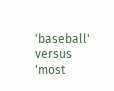'baseball' versus  'most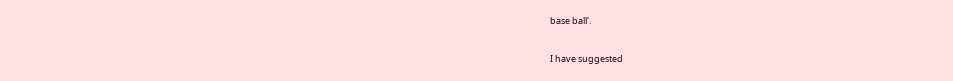base ball'.

I have suggested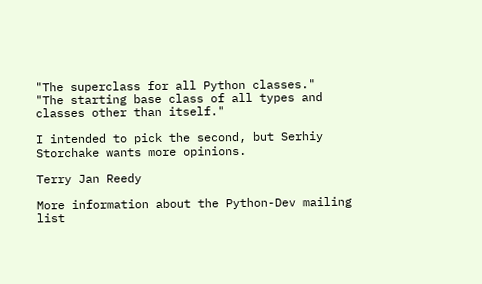"The superclass for all Python classes."
"The starting base class of all types and classes other than itself."

I intended to pick the second, but Serhiy Storchake wants more opinions.

Terry Jan Reedy

More information about the Python-Dev mailing list